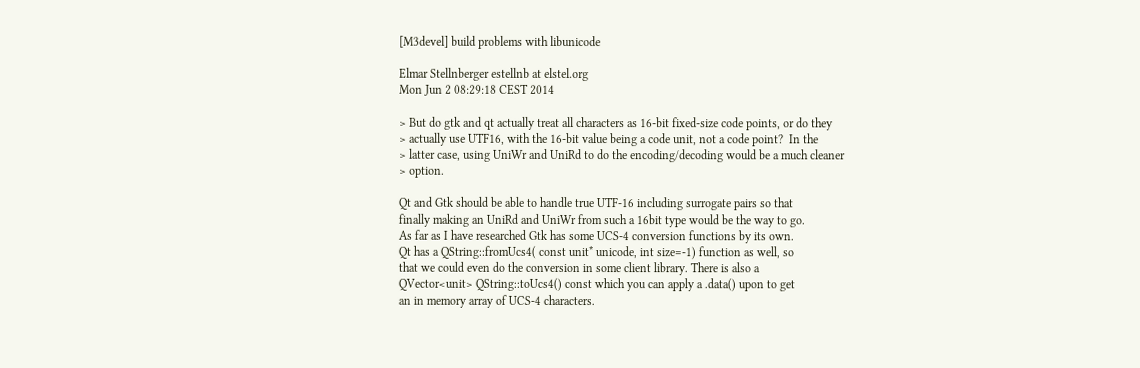[M3devel] build problems with libunicode

Elmar Stellnberger estellnb at elstel.org
Mon Jun 2 08:29:18 CEST 2014

> But do gtk and qt actually treat all characters as 16-bit fixed-size code points, or do they
> actually use UTF16, with the 16-bit value being a code unit, not a code point?  In the
> latter case, using UniWr and UniRd to do the encoding/decoding would be a much cleaner
> option.

Qt and Gtk should be able to handle true UTF-16 including surrogate pairs so that
finally making an UniRd and UniWr from such a 16bit type would be the way to go.
As far as I have researched Gtk has some UCS-4 conversion functions by its own.
Qt has a QString::fromUcs4( const unit* unicode, int size=-1) function as well, so
that we could even do the conversion in some client library. There is also a
QVector<unit> QString::toUcs4() const which you can apply a .data() upon to get
an in memory array of UCS-4 characters.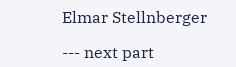Elmar Stellnberger

--- next part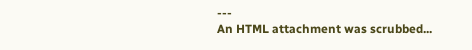---
An HTML attachment was scrubbed...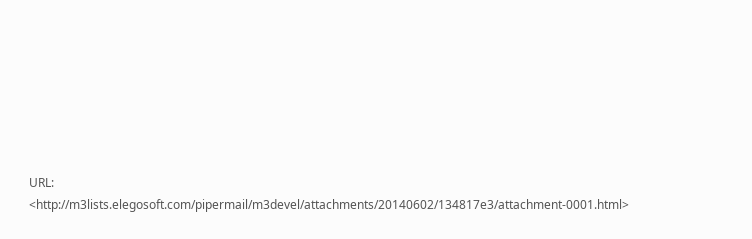URL: <http://m3lists.elegosoft.com/pipermail/m3devel/attachments/20140602/134817e3/attachment-0001.html>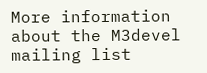More information about the M3devel mailing list